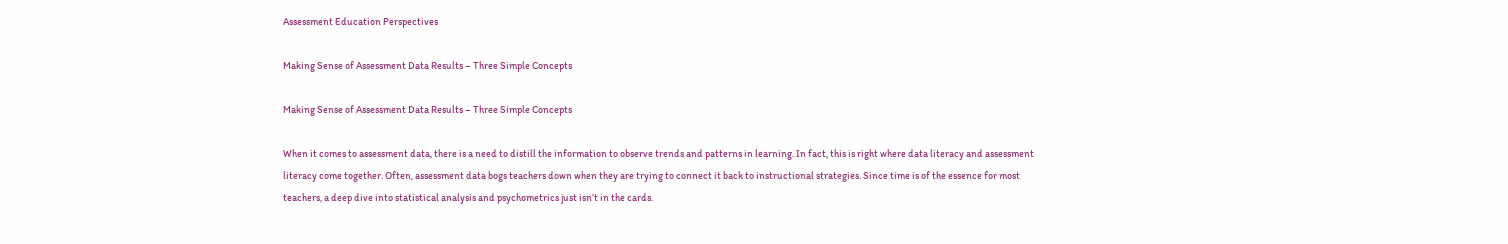Assessment Education Perspectives

Making Sense of Assessment Data Results – Three Simple Concepts

Making Sense of Assessment Data Results – Three Simple Concepts

When it comes to assessment data, there is a need to distill the information to observe trends and patterns in learning. In fact, this is right where data literacy and assessment literacy come together. Often, assessment data bogs teachers down when they are trying to connect it back to instructional strategies. Since time is of the essence for most teachers, a deep dive into statistical analysis and psychometrics just isn’t in the cards.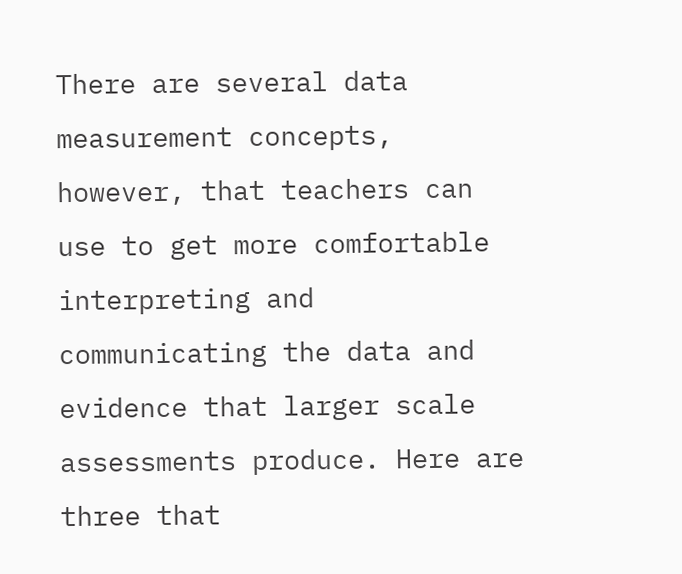There are several data measurement concepts, however, that teachers can use to get more comfortable interpreting and communicating the data and evidence that larger scale assessments produce. Here are three that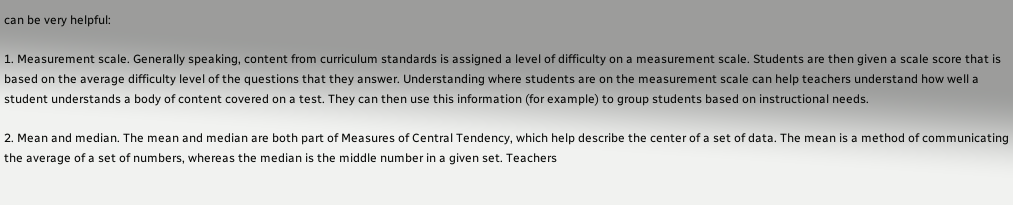can be very helpful:

1. Measurement scale. Generally speaking, content from curriculum standards is assigned a level of difficulty on a measurement scale. Students are then given a scale score that is based on the average difficulty level of the questions that they answer. Understanding where students are on the measurement scale can help teachers understand how well a student understands a body of content covered on a test. They can then use this information (for example) to group students based on instructional needs.

2. Mean and median. The mean and median are both part of Measures of Central Tendency, which help describe the center of a set of data. The mean is a method of communicating the average of a set of numbers, whereas the median is the middle number in a given set. Teachers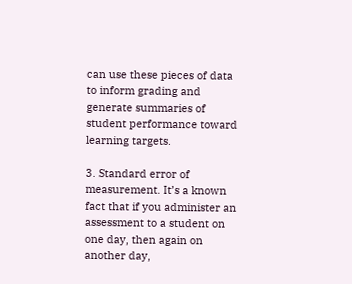can use these pieces of data to inform grading and generate summaries of student performance toward learning targets.

3. Standard error of measurement. It’s a known fact that if you administer an assessment to a student on one day, then again on another day,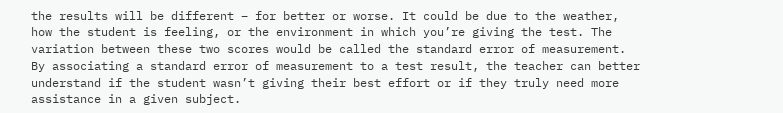the results will be different – for better or worse. It could be due to the weather, how the student is feeling, or the environment in which you’re giving the test. The variation between these two scores would be called the standard error of measurement. By associating a standard error of measurement to a test result, the teacher can better understand if the student wasn’t giving their best effort or if they truly need more assistance in a given subject.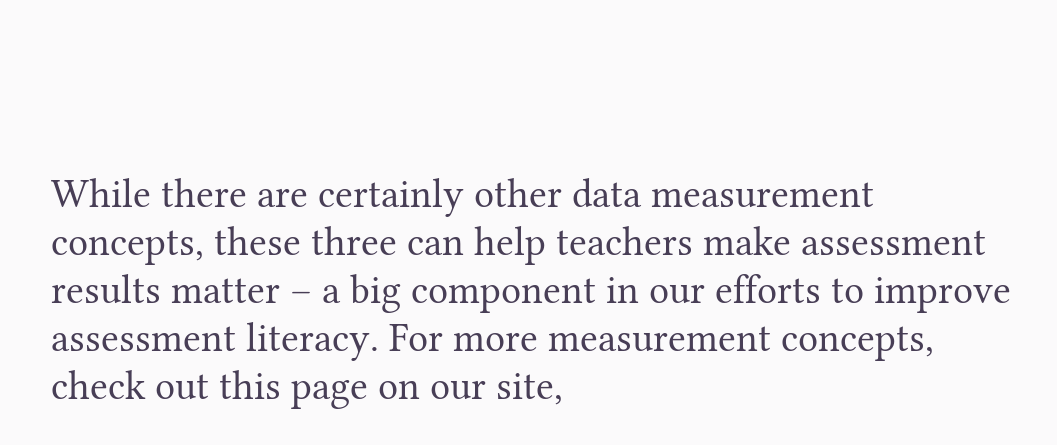While there are certainly other data measurement concepts, these three can help teachers make assessment results matter – a big component in our efforts to improve assessment literacy. For more measurement concepts, check out this page on our site,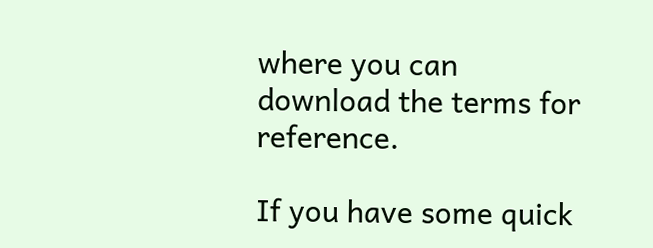where you can download the terms for reference.

If you have some quick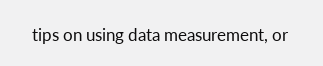tips on using data measurement, or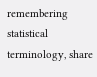remembering statistical terminology, share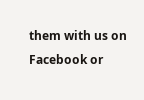them with us on Facebook or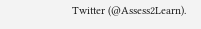Twitter (@Assess2Learn).